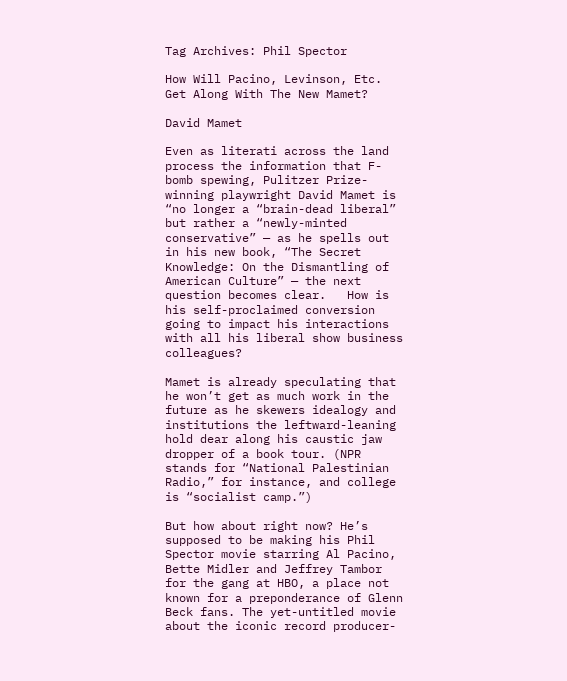Tag Archives: Phil Spector

How Will Pacino, Levinson, Etc. Get Along With The New Mamet?

David Mamet

Even as literati across the land process the information that F-bomb spewing, Pulitzer Prize-winning playwright David Mamet is “no longer a “brain-dead liberal” but rather a “newly-minted conservative” — as he spells out in his new book, “The Secret Knowledge: On the Dismantling of American Culture” — the next question becomes clear.   How is his self-proclaimed conversion going to impact his interactions with all his liberal show business colleagues?

Mamet is already speculating that he won’t get as much work in the future as he skewers idealogy and institutions the leftward-leaning hold dear along his caustic jaw dropper of a book tour. (NPR stands for “National Palestinian Radio,” for instance, and college is “socialist camp.”)

But how about right now? He’s supposed to be making his Phil Spector movie starring Al Pacino, Bette Midler and Jeffrey Tambor for the gang at HBO, a place not known for a preponderance of Glenn Beck fans. The yet-untitled movie about the iconic record producer-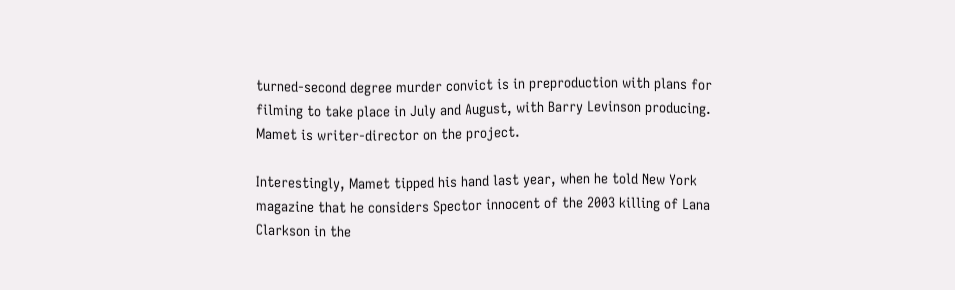turned-second degree murder convict is in preproduction with plans for filming to take place in July and August, with Barry Levinson producing. Mamet is writer-director on the project.

Interestingly, Mamet tipped his hand last year, when he told New York magazine that he considers Spector innocent of the 2003 killing of Lana Clarkson in the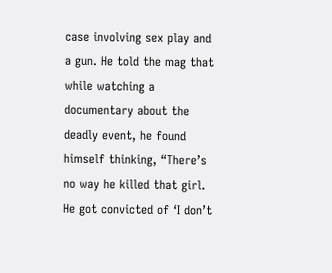case involving sex play and a gun. He told the mag that while watching a documentary about the deadly event, he found himself thinking, “There’s no way he killed that girl. He got convicted of ‘I don’t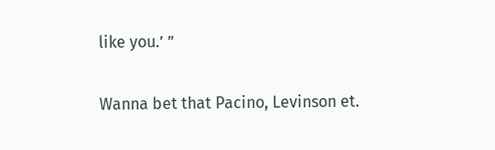like you.’ ”

Wanna bet that Pacino, Levinson et.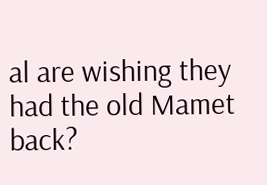al are wishing they had the old Mamet back?